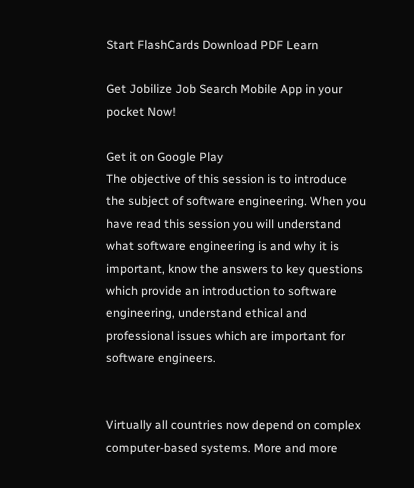Start FlashCards Download PDF Learn

Get Jobilize Job Search Mobile App in your pocket Now!

Get it on Google Play
The objective of this session is to introduce the subject of software engineering. When you have read this session you will understand what software engineering is and why it is important, know the answers to key questions which provide an introduction to software engineering, understand ethical and professional issues which are important for software engineers.


Virtually all countries now depend on complex computer-based systems. More and more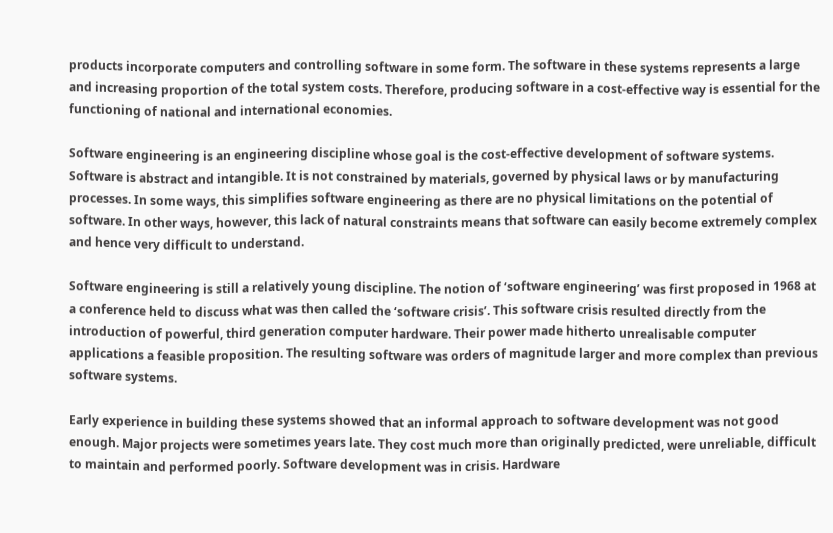products incorporate computers and controlling software in some form. The software in these systems represents a large and increasing proportion of the total system costs. Therefore, producing software in a cost-effective way is essential for the functioning of national and international economies.

Software engineering is an engineering discipline whose goal is the cost-effective development of software systems. Software is abstract and intangible. It is not constrained by materials, governed by physical laws or by manufacturing processes. In some ways, this simplifies software engineering as there are no physical limitations on the potential of software. In other ways, however, this lack of natural constraints means that software can easily become extremely complex and hence very difficult to understand.

Software engineering is still a relatively young discipline. The notion of ‘software engineering’ was first proposed in 1968 at a conference held to discuss what was then called the ‘software crisis’. This software crisis resulted directly from the introduction of powerful, third generation computer hardware. Their power made hitherto unrealisable computer applications a feasible proposition. The resulting software was orders of magnitude larger and more complex than previous software systems.

Early experience in building these systems showed that an informal approach to software development was not good enough. Major projects were sometimes years late. They cost much more than originally predicted, were unreliable, difficult to maintain and performed poorly. Software development was in crisis. Hardware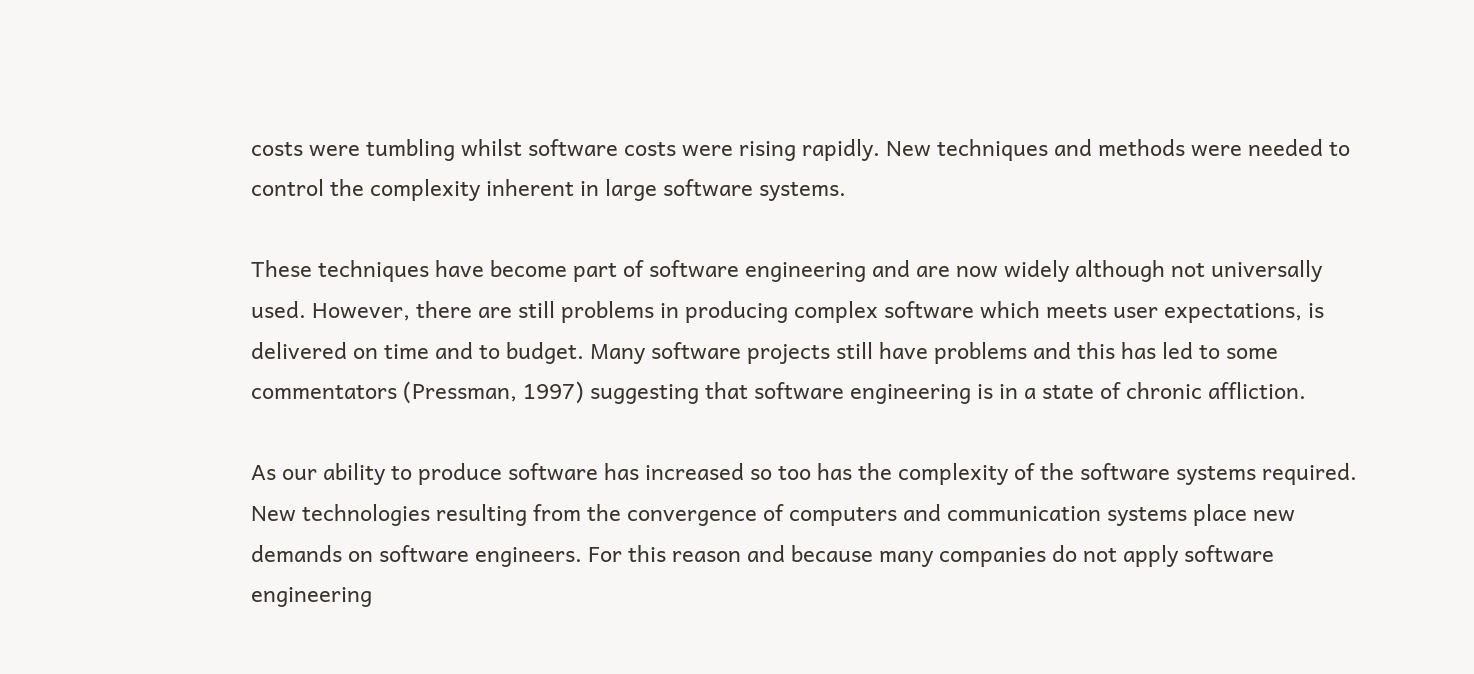costs were tumbling whilst software costs were rising rapidly. New techniques and methods were needed to control the complexity inherent in large software systems.

These techniques have become part of software engineering and are now widely although not universally used. However, there are still problems in producing complex software which meets user expectations, is delivered on time and to budget. Many software projects still have problems and this has led to some commentators (Pressman, 1997) suggesting that software engineering is in a state of chronic affliction.

As our ability to produce software has increased so too has the complexity of the software systems required. New technologies resulting from the convergence of computers and communication systems place new demands on software engineers. For this reason and because many companies do not apply software engineering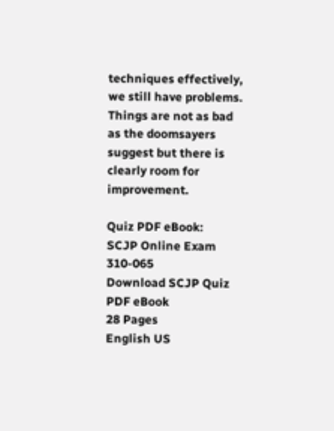techniques effectively, we still have problems. Things are not as bad as the doomsayers suggest but there is clearly room for improvement.

Quiz PDF eBook:
SCJP Online Exam 310-065
Download SCJP Quiz PDF eBook
28 Pages
English US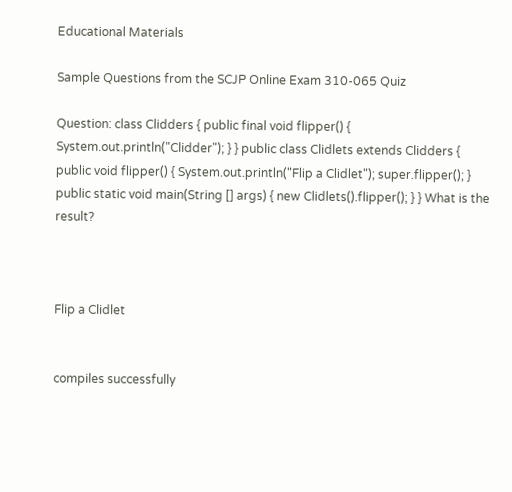Educational Materials

Sample Questions from the SCJP Online Exam 310-065 Quiz

Question: class Clidders { public final void flipper() { System.out.println("Clidder"); } } public class Clidlets extends Clidders { public void flipper() { System.out.println("Flip a Clidlet"); super.flipper(); } public static void main(String [] args) { new Clidlets().flipper(); } } What is the result?



Flip a Clidlet


compiles successfully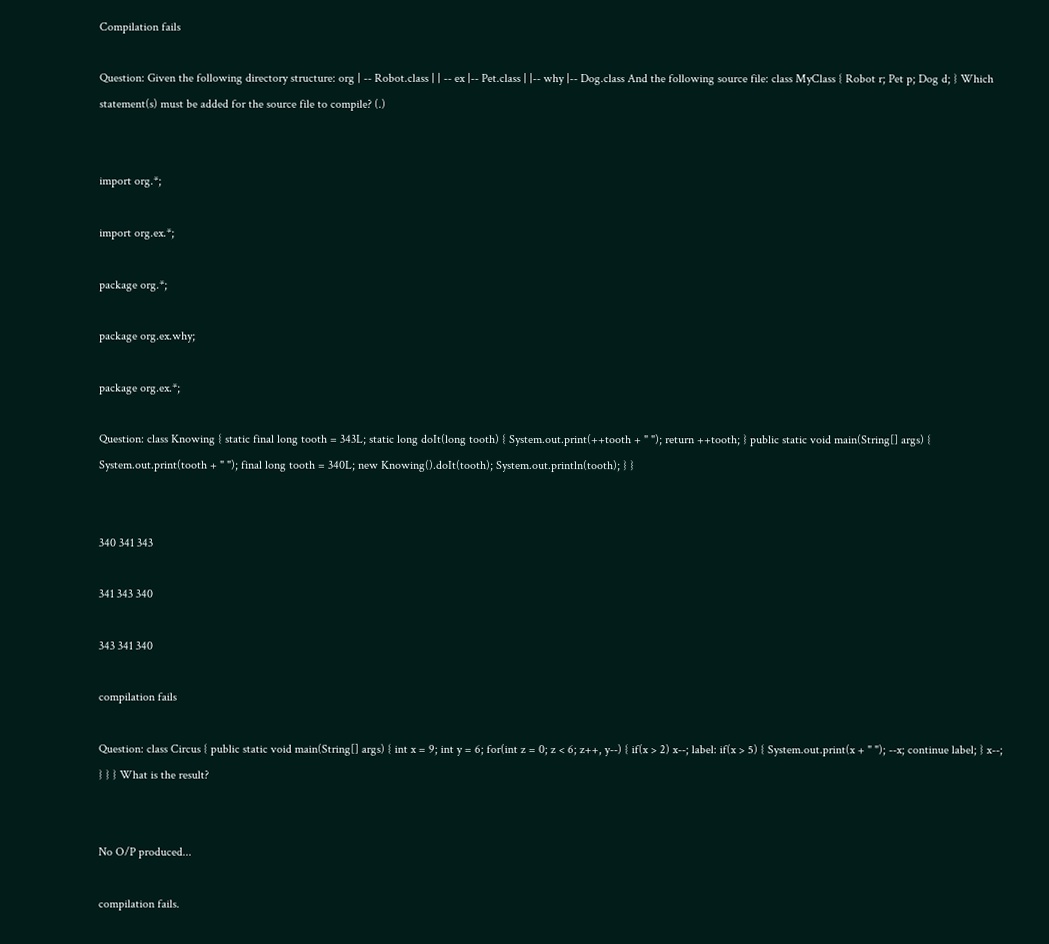Compilation fails

Question: Given the following directory structure: org | -- Robot.class | | -- ex |-- Pet.class | |-- why |-- Dog.class And the following source file: class MyClass { Robot r; Pet p; Dog d; } Which statement(s) must be added for the source file to compile? (.)


import org.*;

import org.ex.*;

package org.*;

package org.ex.why;

package org.ex.*;

Question: class Knowing { static final long tooth = 343L; static long doIt(long tooth) { System.out.print(++tooth + " "); return ++tooth; } public static void main(String[] args) { System.out.print(tooth + " "); final long tooth = 340L; new Knowing().doIt(tooth); System.out.println(tooth); } }


340 341 343

341 343 340

343 341 340

compilation fails

Question: class Circus { public static void main(String[] args) { int x = 9; int y = 6; for(int z = 0; z < 6; z++, y--) { if(x > 2) x--; label: if(x > 5) { System.out.print(x + " "); --x; continue label; } x--; } } } What is the result?


No O/P produced...

compilation fails.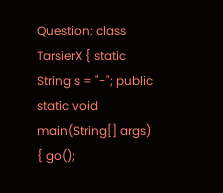Question: class TarsierX { static String s = "-"; public static void main(String[] args) { go();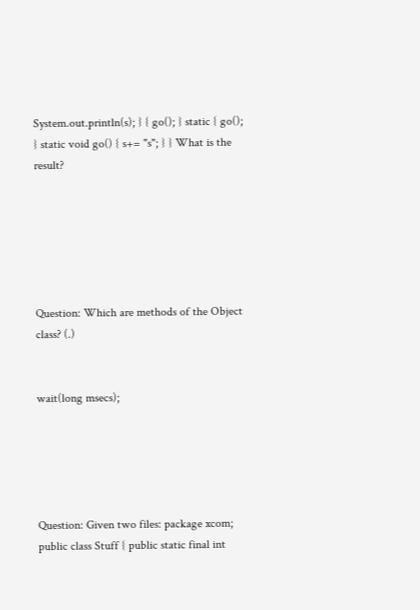System.out.println(s); } { go(); } static { go(); } static void go() { s+= "s"; } } What is the result?






Question: Which are methods of the Object class? (.)


wait(long msecs);





Question: Given two files: package xcom; public class Stuff { public static final int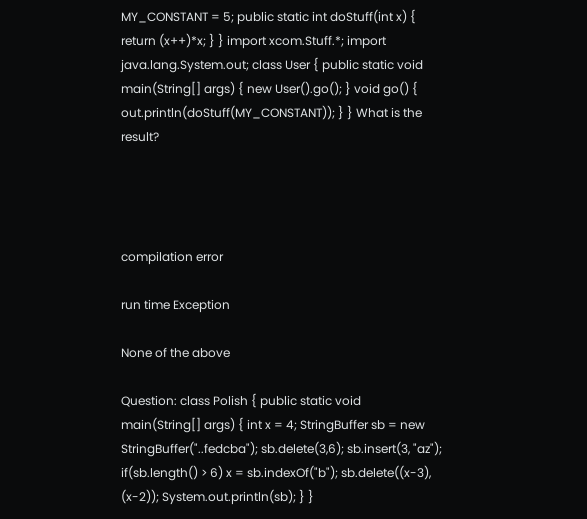MY_CONSTANT = 5; public static int doStuff(int x) { return (x++)*x; } } import xcom.Stuff.*; import java.lang.System.out; class User { public static void main(String[] args) { new User().go(); } void go() { out.println(doStuff(MY_CONSTANT)); } } What is the result?




compilation error

run time Exception

None of the above

Question: class Polish { public static void main(String[] args) { int x = 4; StringBuffer sb = new StringBuffer("..fedcba"); sb.delete(3,6); sb.insert(3, "az"); if(sb.length() > 6) x = sb.indexOf("b"); sb.delete((x-3), (x-2)); System.out.println(sb); } }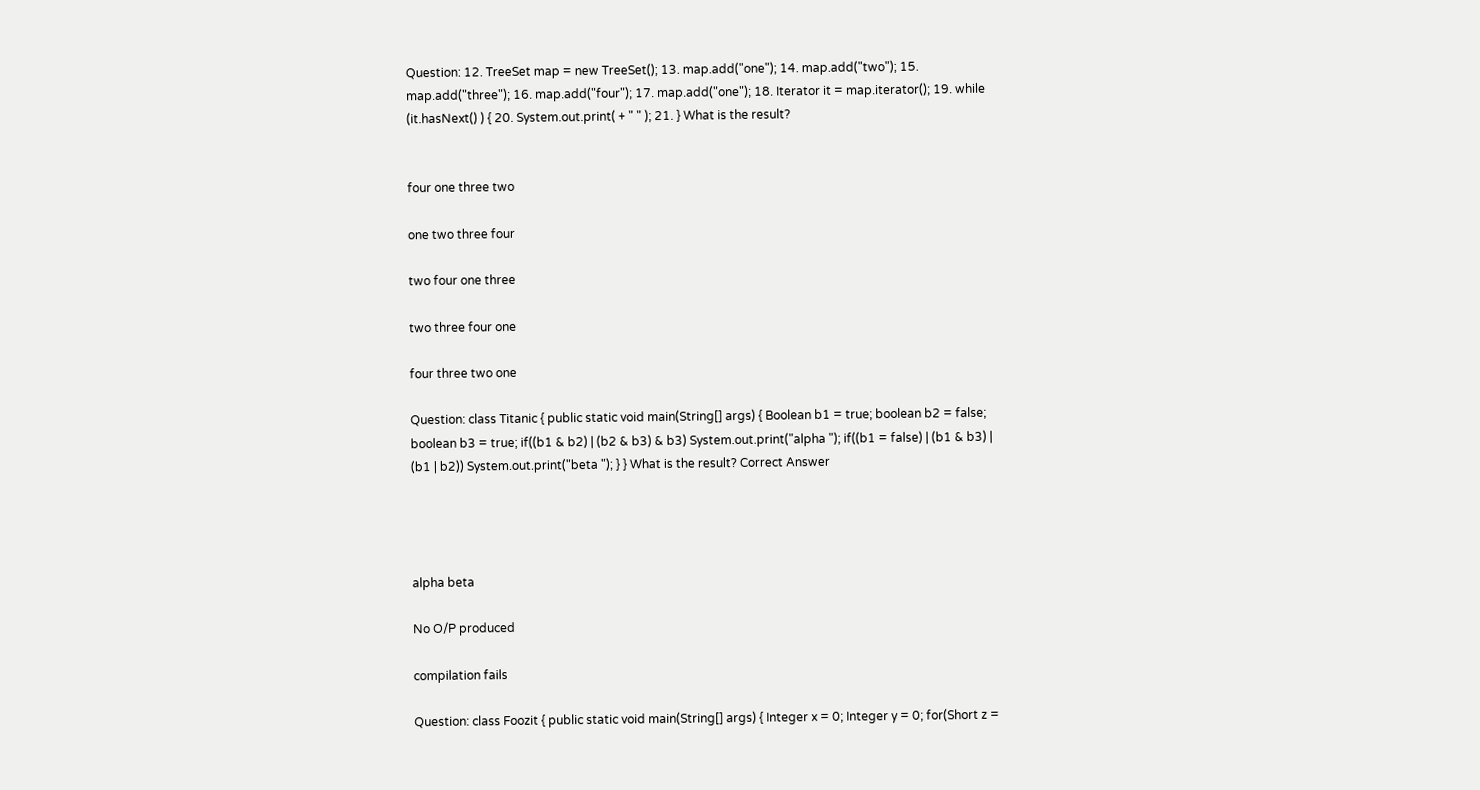Question: 12. TreeSet map = new TreeSet(); 13. map.add("one"); 14. map.add("two"); 15. map.add("three"); 16. map.add("four"); 17. map.add("one"); 18. Iterator it = map.iterator(); 19. while (it.hasNext() ) { 20. System.out.print( + " " ); 21. } What is the result?


four one three two

one two three four

two four one three

two three four one

four three two one

Question: class Titanic { public static void main(String[] args) { Boolean b1 = true; boolean b2 = false; boolean b3 = true; if((b1 & b2) | (b2 & b3) & b3) System.out.print("alpha "); if((b1 = false) | (b1 & b3) | (b1 | b2)) System.out.print("beta "); } } What is the result? Correct Answer




alpha beta

No O/P produced

compilation fails

Question: class Foozit { public static void main(String[] args) { Integer x = 0; Integer y = 0; for(Short z =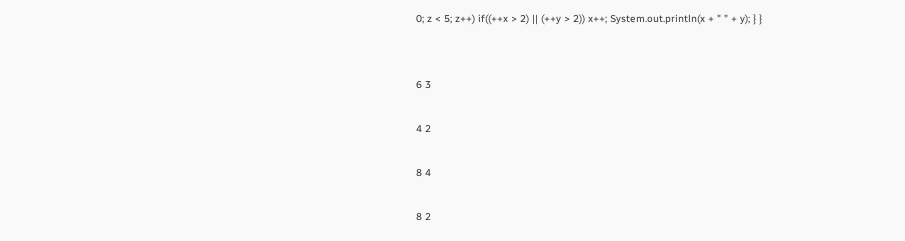0; z < 5; z++) if((++x > 2) || (++y > 2)) x++; System.out.println(x + " " + y); } }


6 3

4 2

8 4

8 2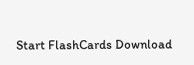Start FlashCards Download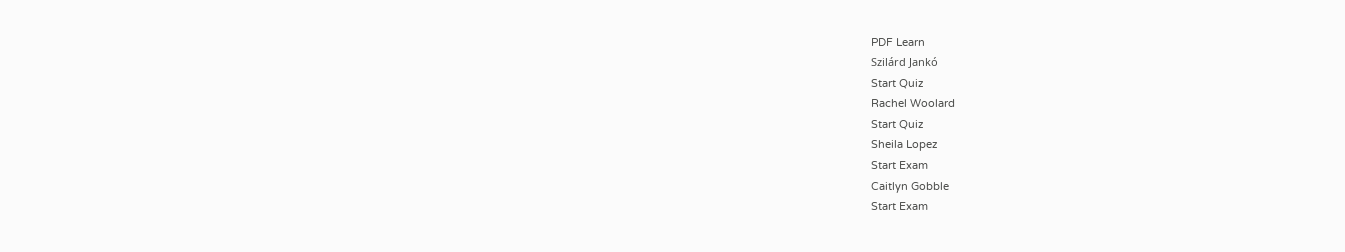PDF Learn
Szilárd Jankó
Start Quiz
Rachel Woolard
Start Quiz
Sheila Lopez
Start Exam
Caitlyn Gobble
Start Exam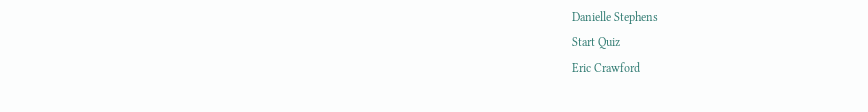Danielle Stephens
Start Quiz
Eric Crawford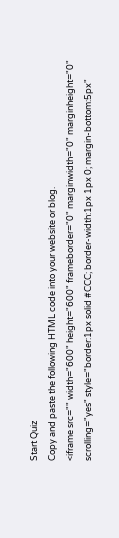Start Quiz
Copy and paste the following HTML code into your website or blog.
<iframe src="" width="600" height="600" frameborder="0" marginwidth="0" marginheight="0" scrolling="yes" style="border:1px solid #CCC; border-width:1px 1px 0; margin-bottom:5px"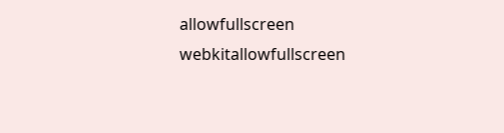allowfullscreen webkitallowfullscreen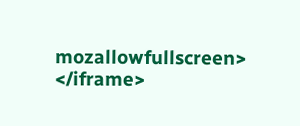mozallowfullscreen> </iframe>